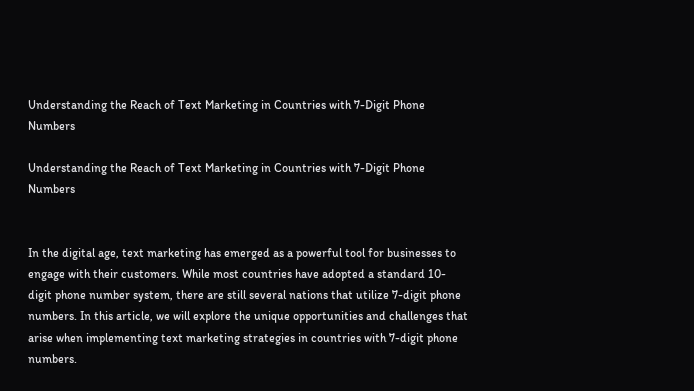Understanding the Reach of Text Marketing in Countries with 7-Digit Phone Numbers

Understanding the Reach of Text Marketing in Countries with 7-Digit Phone Numbers


In the digital age, text marketing has emerged as a powerful tool for businesses to engage with their customers. While most countries have adopted a standard 10-digit phone number system, there are still several nations that utilize 7-digit phone numbers. In this article, we will explore the unique opportunities and challenges that arise when implementing text marketing strategies in countries with 7-digit phone numbers.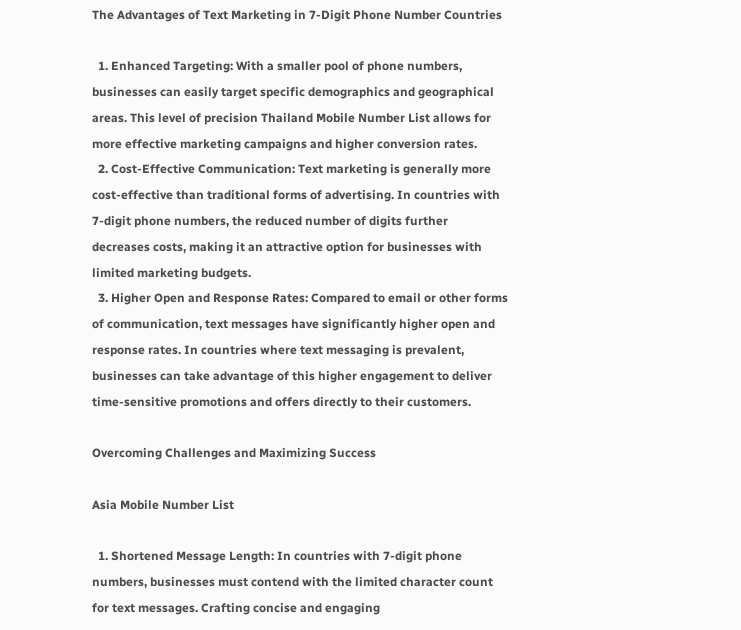The Advantages of Text Marketing in 7-Digit Phone Number Countries

  1. Enhanced Targeting: With a smaller pool of phone numbers, businesses can easily target specific demographics and geographical areas. This level of precision Thailand Mobile Number List allows for more effective marketing campaigns and higher conversion rates.
  2. Cost-Effective Communication: Text marketing is generally more cost-effective than traditional forms of advertising. In countries with 7-digit phone numbers, the reduced number of digits further decreases costs, making it an attractive option for businesses with limited marketing budgets.
  3. Higher Open and Response Rates: Compared to email or other forms of communication, text messages have significantly higher open and response rates. In countries where text messaging is prevalent, businesses can take advantage of this higher engagement to deliver time-sensitive promotions and offers directly to their customers.

Overcoming Challenges and Maximizing Success

Asia Mobile Number List

  1. Shortened Message Length: In countries with 7-digit phone numbers, businesses must contend with the limited character count for text messages. Crafting concise and engaging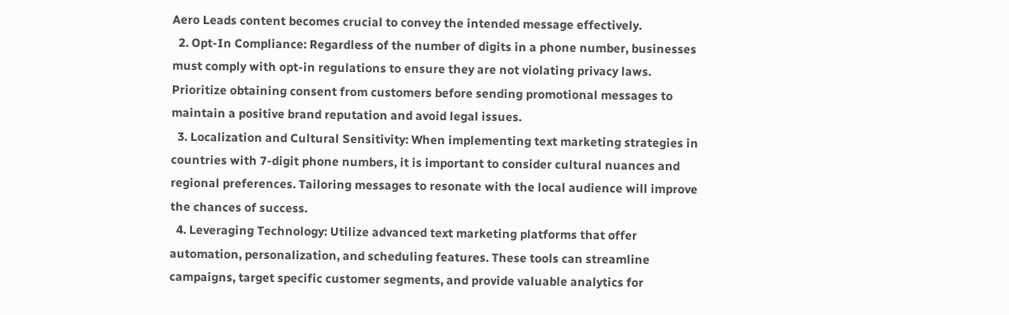Aero Leads content becomes crucial to convey the intended message effectively.
  2. Opt-In Compliance: Regardless of the number of digits in a phone number, businesses must comply with opt-in regulations to ensure they are not violating privacy laws. Prioritize obtaining consent from customers before sending promotional messages to maintain a positive brand reputation and avoid legal issues.
  3. Localization and Cultural Sensitivity: When implementing text marketing strategies in countries with 7-digit phone numbers, it is important to consider cultural nuances and regional preferences. Tailoring messages to resonate with the local audience will improve the chances of success.
  4. Leveraging Technology: Utilize advanced text marketing platforms that offer automation, personalization, and scheduling features. These tools can streamline campaigns, target specific customer segments, and provide valuable analytics for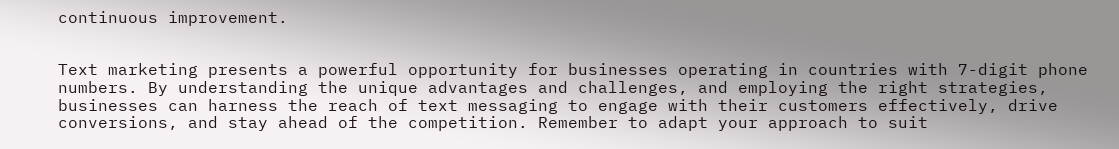continuous improvement.


Text marketing presents a powerful opportunity for businesses operating in countries with 7-digit phone numbers. By understanding the unique advantages and challenges, and employing the right strategies, businesses can harness the reach of text messaging to engage with their customers effectively, drive conversions, and stay ahead of the competition. Remember to adapt your approach to suit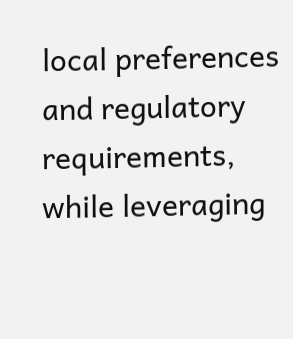local preferences and regulatory requirements, while leveraging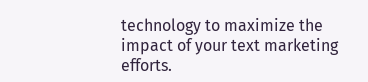technology to maximize the impact of your text marketing efforts.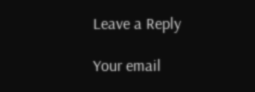Leave a Reply

Your email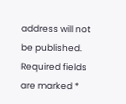address will not be published. Required fields are marked *